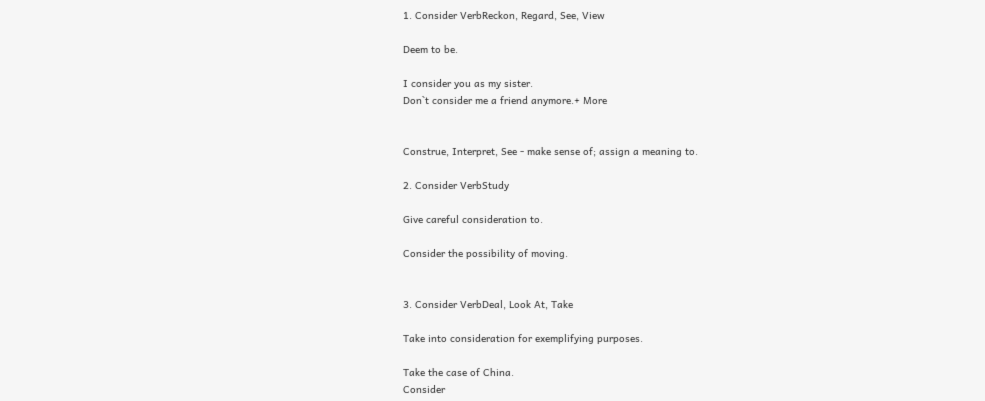1. Consider VerbReckon, Regard, See, View

Deem to be.

I consider you as my sister.
Don`t consider me a friend anymore.+ More


Construe, Interpret, See - make sense of; assign a meaning to.

2. Consider VerbStudy

Give careful consideration to.

Consider the possibility of moving.


3. Consider VerbDeal, Look At, Take

Take into consideration for exemplifying purposes.

Take the case of China.
Consider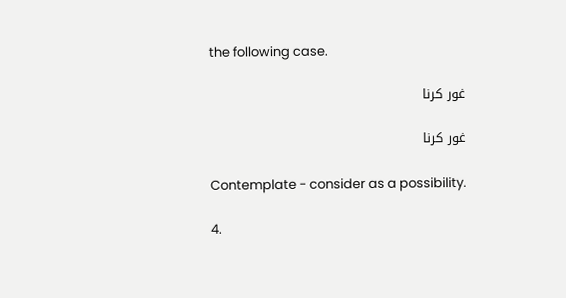the following case.

غور کرنا

غور کرنا

Contemplate - consider as a possibility.

4.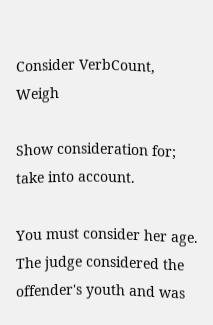Consider VerbCount, Weigh

Show consideration for; take into account.

You must consider her age.
The judge considered the offender's youth and was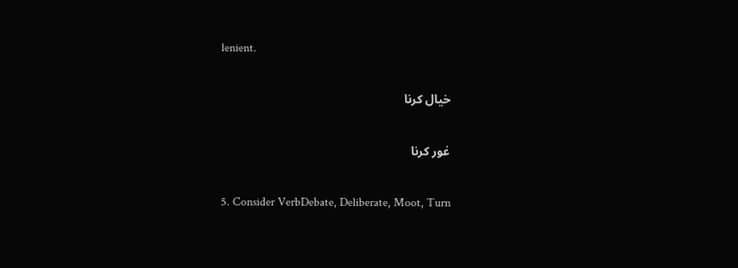lenient.

خیال کرنا

غور کرنا

5. Consider VerbDebate, Deliberate, Moot, Turn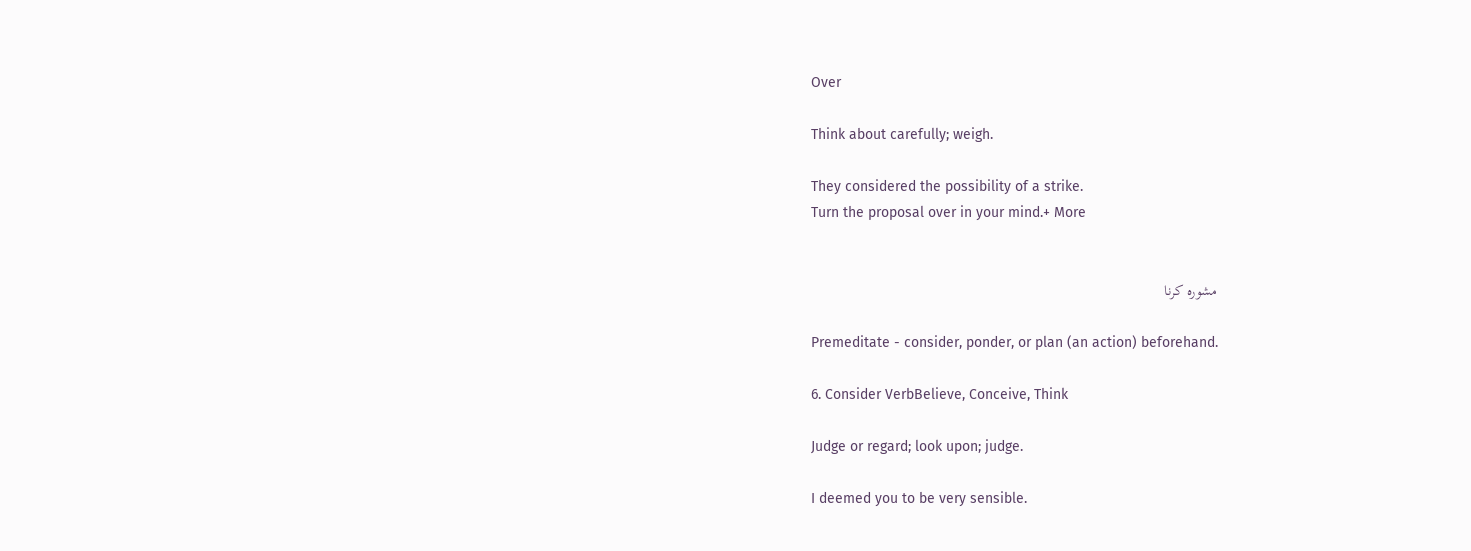Over

Think about carefully; weigh.

They considered the possibility of a strike.
Turn the proposal over in your mind.+ More


مشورہ کرنا

Premeditate - consider, ponder, or plan (an action) beforehand.

6. Consider VerbBelieve, Conceive, Think

Judge or regard; look upon; judge.

I deemed you to be very sensible.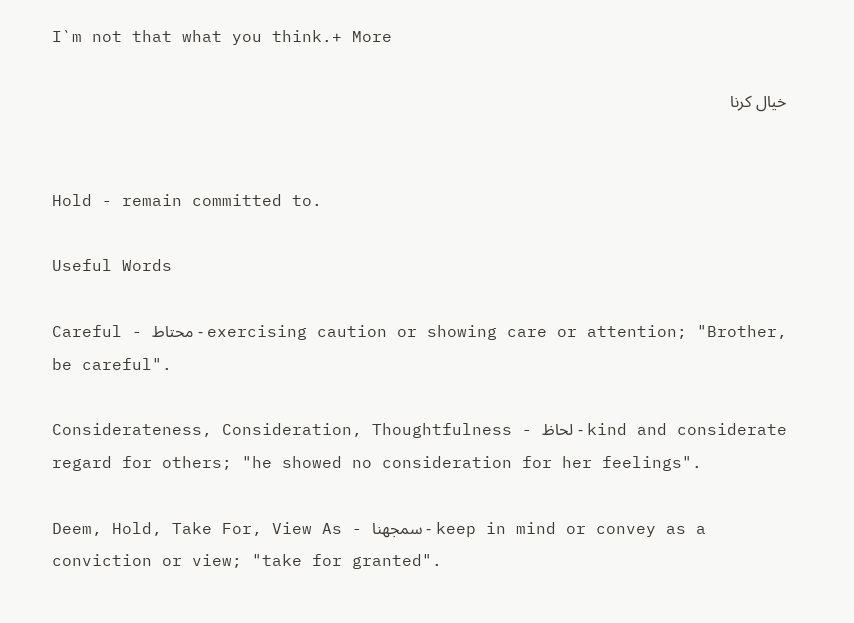I`m not that what you think.+ More

خیال کرنا


Hold - remain committed to.

Useful Words

Careful - محتاط - exercising caution or showing care or attention; "Brother, be careful".

Considerateness, Consideration, Thoughtfulness - لحاظ - kind and considerate regard for others; "he showed no consideration for her feelings".

Deem, Hold, Take For, View As - سمجھنا - keep in mind or convey as a conviction or view; "take for granted".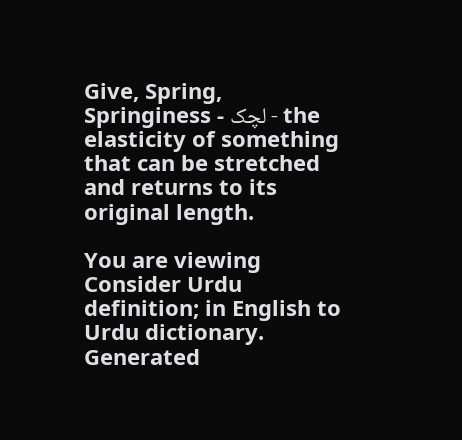Give, Spring, Springiness - لچک - the elasticity of something that can be stretched and returns to its original length.

You are viewing Consider Urdu definition; in English to Urdu dictionary.
Generated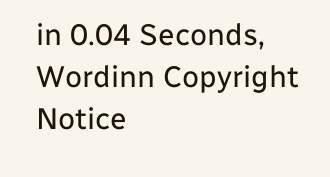in 0.04 Seconds, Wordinn Copyright Notice